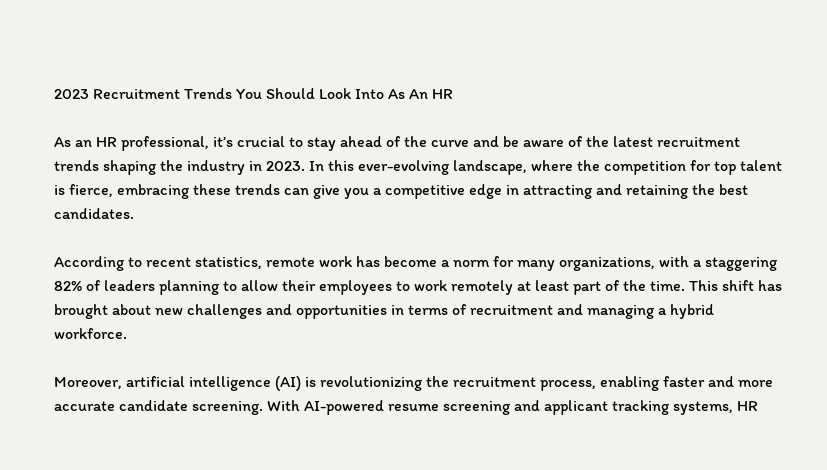2023 Recruitment Trends You Should Look Into As An HR

As an HR professional, it’s crucial to stay ahead of the curve and be aware of the latest recruitment trends shaping the industry in 2023. In this ever-evolving landscape, where the competition for top talent is fierce, embracing these trends can give you a competitive edge in attracting and retaining the best candidates.

According to recent statistics, remote work has become a norm for many organizations, with a staggering 82% of leaders planning to allow their employees to work remotely at least part of the time. This shift has brought about new challenges and opportunities in terms of recruitment and managing a hybrid workforce.

Moreover, artificial intelligence (AI) is revolutionizing the recruitment process, enabling faster and more accurate candidate screening. With AI-powered resume screening and applicant tracking systems, HR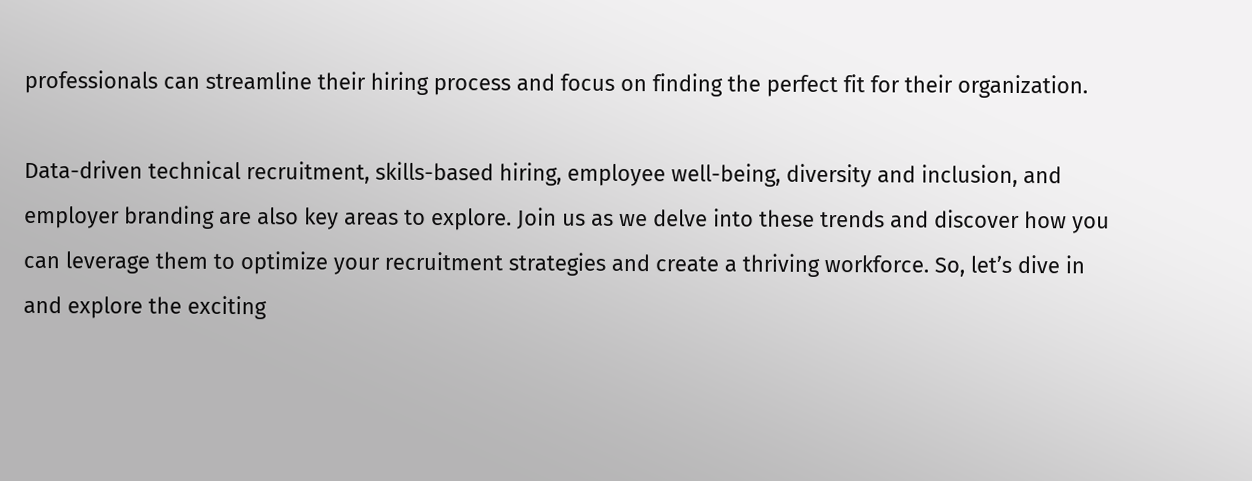professionals can streamline their hiring process and focus on finding the perfect fit for their organization.

Data-driven technical recruitment, skills-based hiring, employee well-being, diversity and inclusion, and employer branding are also key areas to explore. Join us as we delve into these trends and discover how you can leverage them to optimize your recruitment strategies and create a thriving workforce. So, let’s dive in and explore the exciting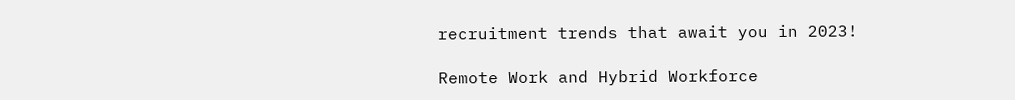recruitment trends that await you in 2023!

Remote Work and Hybrid Workforce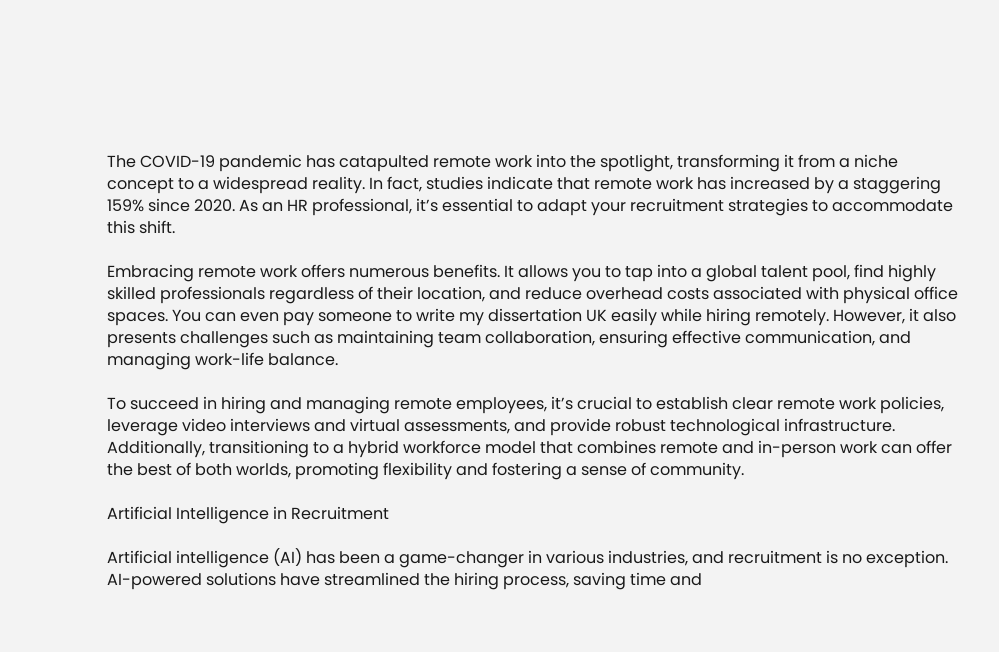The COVID-19 pandemic has catapulted remote work into the spotlight, transforming it from a niche concept to a widespread reality. In fact, studies indicate that remote work has increased by a staggering 159% since 2020. As an HR professional, it’s essential to adapt your recruitment strategies to accommodate this shift.

Embracing remote work offers numerous benefits. It allows you to tap into a global talent pool, find highly skilled professionals regardless of their location, and reduce overhead costs associated with physical office spaces. You can even pay someone to write my dissertation UK easily while hiring remotely. However, it also presents challenges such as maintaining team collaboration, ensuring effective communication, and managing work-life balance.

To succeed in hiring and managing remote employees, it’s crucial to establish clear remote work policies, leverage video interviews and virtual assessments, and provide robust technological infrastructure. Additionally, transitioning to a hybrid workforce model that combines remote and in-person work can offer the best of both worlds, promoting flexibility and fostering a sense of community.

Artificial Intelligence in Recruitment

Artificial intelligence (AI) has been a game-changer in various industries, and recruitment is no exception. AI-powered solutions have streamlined the hiring process, saving time and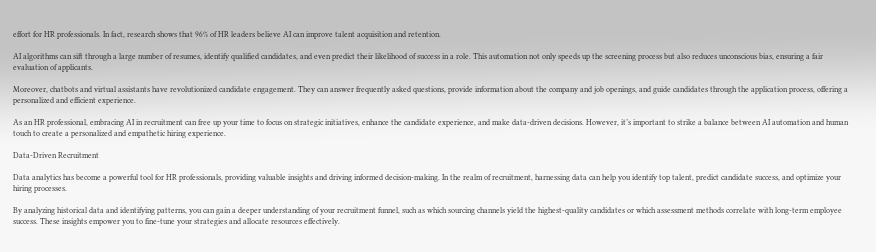effort for HR professionals. In fact, research shows that 96% of HR leaders believe AI can improve talent acquisition and retention.

AI algorithms can sift through a large number of resumes, identify qualified candidates, and even predict their likelihood of success in a role. This automation not only speeds up the screening process but also reduces unconscious bias, ensuring a fair evaluation of applicants.

Moreover, chatbots and virtual assistants have revolutionized candidate engagement. They can answer frequently asked questions, provide information about the company and job openings, and guide candidates through the application process, offering a personalized and efficient experience.

As an HR professional, embracing AI in recruitment can free up your time to focus on strategic initiatives, enhance the candidate experience, and make data-driven decisions. However, it’s important to strike a balance between AI automation and human touch to create a personalized and empathetic hiring experience.

Data-Driven Recruitment

Data analytics has become a powerful tool for HR professionals, providing valuable insights and driving informed decision-making. In the realm of recruitment, harnessing data can help you identify top talent, predict candidate success, and optimize your hiring processes.

By analyzing historical data and identifying patterns, you can gain a deeper understanding of your recruitment funnel, such as which sourcing channels yield the highest-quality candidates or which assessment methods correlate with long-term employee success. These insights empower you to fine-tune your strategies and allocate resources effectively.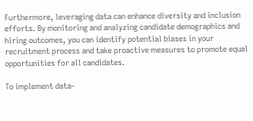Furthermore, leveraging data can enhance diversity and inclusion efforts. By monitoring and analyzing candidate demographics and hiring outcomes, you can identify potential biases in your recruitment process and take proactive measures to promote equal opportunities for all candidates.

To implement data-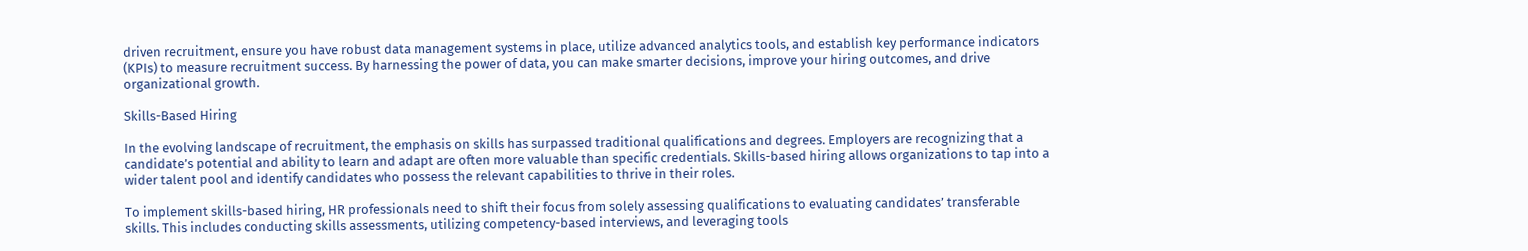driven recruitment, ensure you have robust data management systems in place, utilize advanced analytics tools, and establish key performance indicators (KPIs) to measure recruitment success. By harnessing the power of data, you can make smarter decisions, improve your hiring outcomes, and drive organizational growth.

Skills-Based Hiring

In the evolving landscape of recruitment, the emphasis on skills has surpassed traditional qualifications and degrees. Employers are recognizing that a candidate’s potential and ability to learn and adapt are often more valuable than specific credentials. Skills-based hiring allows organizations to tap into a wider talent pool and identify candidates who possess the relevant capabilities to thrive in their roles.

To implement skills-based hiring, HR professionals need to shift their focus from solely assessing qualifications to evaluating candidates’ transferable skills. This includes conducting skills assessments, utilizing competency-based interviews, and leveraging tools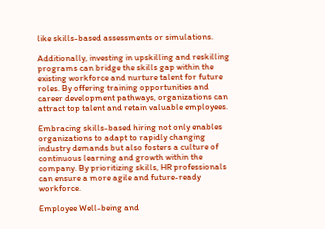like skills-based assessments or simulations.

Additionally, investing in upskilling and reskilling programs can bridge the skills gap within the existing workforce and nurture talent for future roles. By offering training opportunities and career development pathways, organizations can attract top talent and retain valuable employees.

Embracing skills-based hiring not only enables organizations to adapt to rapidly changing industry demands but also fosters a culture of continuous learning and growth within the company. By prioritizing skills, HR professionals can ensure a more agile and future-ready workforce.

Employee Well-being and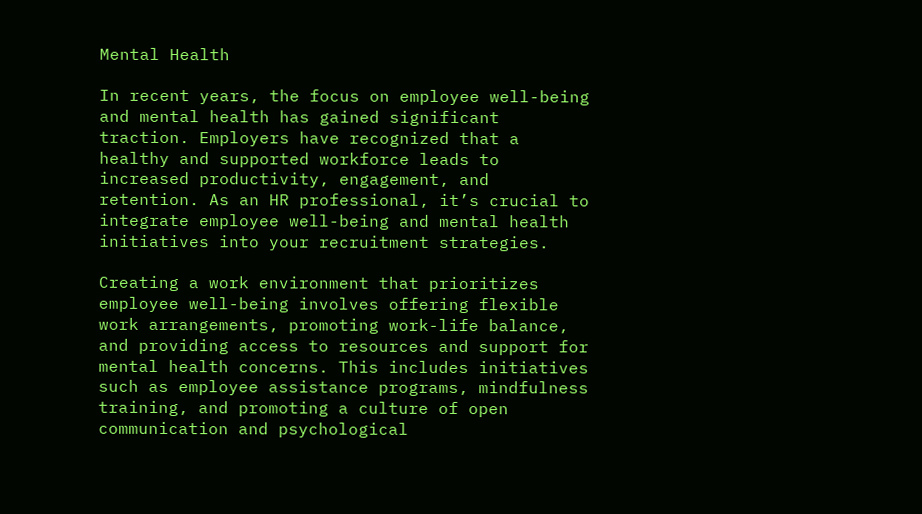Mental Health

In recent years, the focus on employee well-being and mental health has gained significant traction. Employers have recognized that a healthy and supported workforce leads to increased productivity, engagement, and retention. As an HR professional, it’s crucial to integrate employee well-being and mental health initiatives into your recruitment strategies.

Creating a work environment that prioritizes employee well-being involves offering flexible work arrangements, promoting work-life balance, and providing access to resources and support for mental health concerns. This includes initiatives such as employee assistance programs, mindfulness training, and promoting a culture of open communication and psychological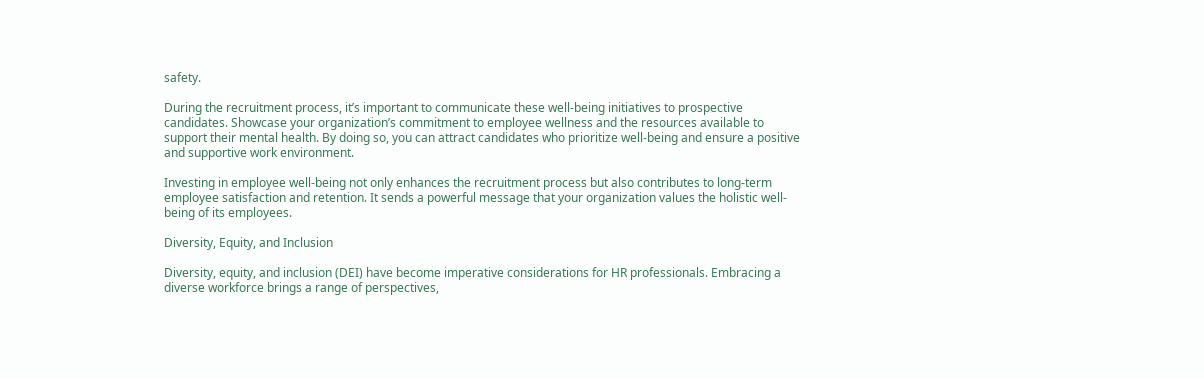safety.

During the recruitment process, it’s important to communicate these well-being initiatives to prospective candidates. Showcase your organization’s commitment to employee wellness and the resources available to support their mental health. By doing so, you can attract candidates who prioritize well-being and ensure a positive and supportive work environment.

Investing in employee well-being not only enhances the recruitment process but also contributes to long-term employee satisfaction and retention. It sends a powerful message that your organization values the holistic well-being of its employees.

Diversity, Equity, and Inclusion

Diversity, equity, and inclusion (DEI) have become imperative considerations for HR professionals. Embracing a diverse workforce brings a range of perspectives,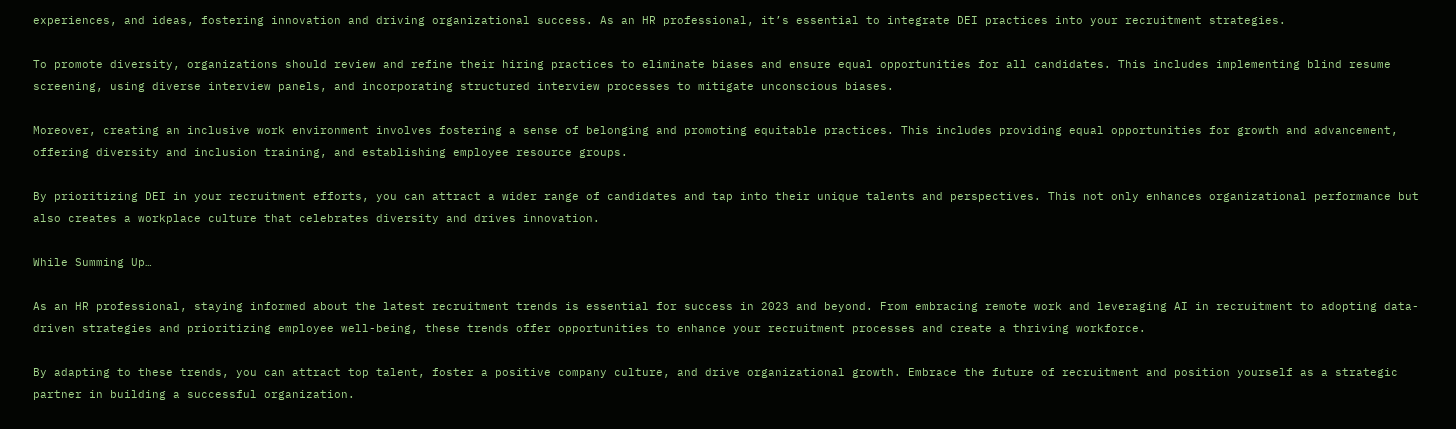experiences, and ideas, fostering innovation and driving organizational success. As an HR professional, it’s essential to integrate DEI practices into your recruitment strategies.

To promote diversity, organizations should review and refine their hiring practices to eliminate biases and ensure equal opportunities for all candidates. This includes implementing blind resume screening, using diverse interview panels, and incorporating structured interview processes to mitigate unconscious biases.

Moreover, creating an inclusive work environment involves fostering a sense of belonging and promoting equitable practices. This includes providing equal opportunities for growth and advancement, offering diversity and inclusion training, and establishing employee resource groups.

By prioritizing DEI in your recruitment efforts, you can attract a wider range of candidates and tap into their unique talents and perspectives. This not only enhances organizational performance but also creates a workplace culture that celebrates diversity and drives innovation.

While Summing Up…

As an HR professional, staying informed about the latest recruitment trends is essential for success in 2023 and beyond. From embracing remote work and leveraging AI in recruitment to adopting data-driven strategies and prioritizing employee well-being, these trends offer opportunities to enhance your recruitment processes and create a thriving workforce.

By adapting to these trends, you can attract top talent, foster a positive company culture, and drive organizational growth. Embrace the future of recruitment and position yourself as a strategic partner in building a successful organization.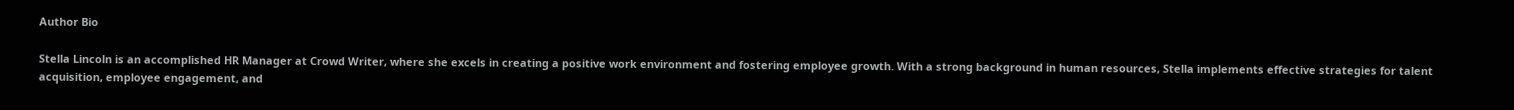Author Bio

Stella Lincoln is an accomplished HR Manager at Crowd Writer, where she excels in creating a positive work environment and fostering employee growth. With a strong background in human resources, Stella implements effective strategies for talent acquisition, employee engagement, and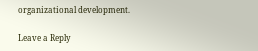organizational development.

Leave a Reply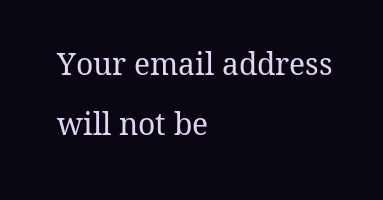Your email address will not be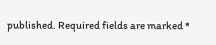published. Required fields are marked *